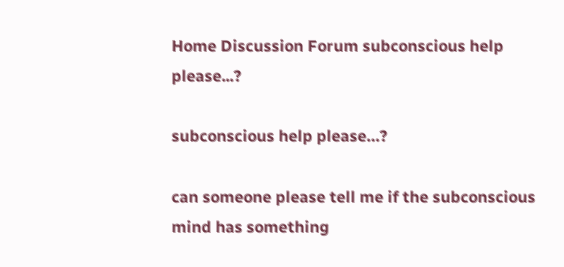Home Discussion Forum subconscious help please...?

subconscious help please…?

can someone please tell me if the subconscious mind has something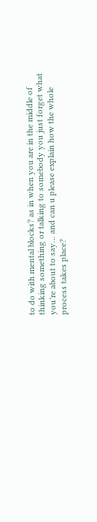to do with mental blocks? as in when you are in the middle of thinking something or talking to somebody you just forget what you’re about to say… and can u please explain how the whole process takes place?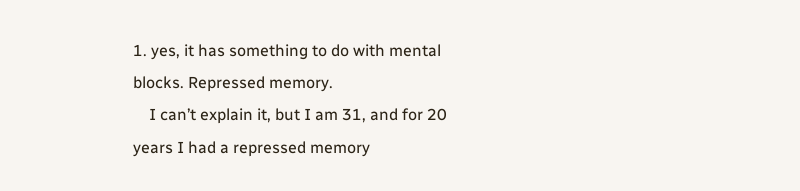1. yes, it has something to do with mental blocks. Repressed memory.
    I can’t explain it, but I am 31, and for 20 years I had a repressed memory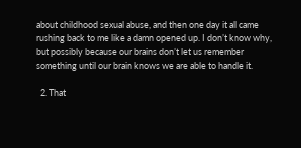about childhood sexual abuse, and then one day it all came rushing back to me like a damn opened up. I don’t know why, but possibly because our brains don’t let us remember something until our brain knows we are able to handle it.

  2. That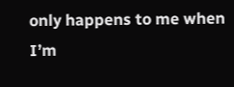only happens to me when I’m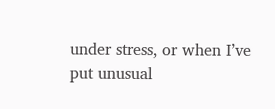under stress, or when I’ve put unusual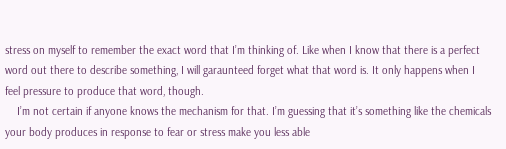stress on myself to remember the exact word that I’m thinking of. Like when I know that there is a perfect word out there to describe something, I will garaunteed forget what that word is. It only happens when I feel pressure to produce that word, though.
    I’m not certain if anyone knows the mechanism for that. I’m guessing that it’s something like the chemicals your body produces in response to fear or stress make you less able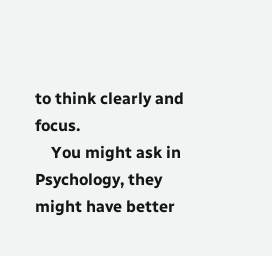to think clearly and focus.
    You might ask in Psychology, they might have better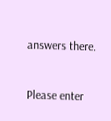answers there.


Please enter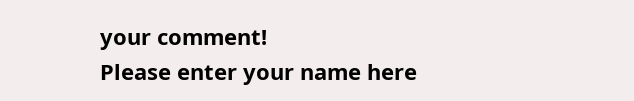your comment!
Please enter your name here